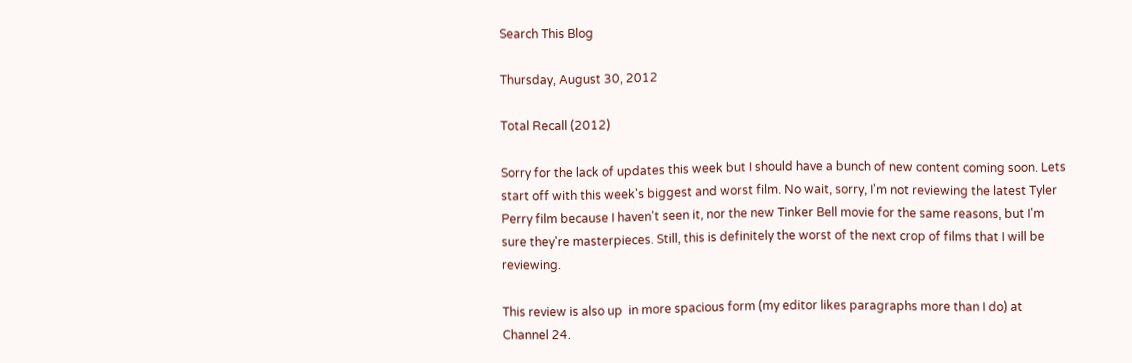Search This Blog

Thursday, August 30, 2012

Total Recall (2012)

Sorry for the lack of updates this week but I should have a bunch of new content coming soon. Lets start off with this week's biggest and worst film. No wait, sorry, I'm not reviewing the latest Tyler Perry film because I haven't seen it, nor the new Tinker Bell movie for the same reasons, but I'm sure they're masterpieces. Still, this is definitely the worst of the next crop of films that I will be reviewing.

This review is also up  in more spacious form (my editor likes paragraphs more than I do) at Channel 24.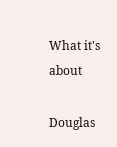What it's about

Douglas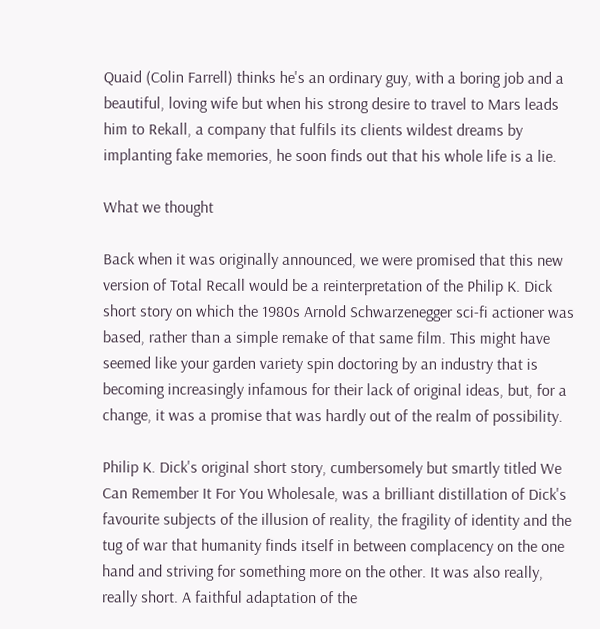Quaid (Colin Farrell) thinks he's an ordinary guy, with a boring job and a beautiful, loving wife but when his strong desire to travel to Mars leads him to Rekall, a company that fulfils its clients wildest dreams by implanting fake memories, he soon finds out that his whole life is a lie.

What we thought

Back when it was originally announced, we were promised that this new version of Total Recall would be a reinterpretation of the Philip K. Dick short story on which the 1980s Arnold Schwarzenegger sci-fi actioner was based, rather than a simple remake of that same film. This might have seemed like your garden variety spin doctoring by an industry that is becoming increasingly infamous for their lack of original ideas, but, for a change, it was a promise that was hardly out of the realm of possibility.

Philip K. Dick's original short story, cumbersomely but smartly titled We Can Remember It For You Wholesale, was a brilliant distillation of Dick's favourite subjects of the illusion of reality, the fragility of identity and the tug of war that humanity finds itself in between complacency on the one hand and striving for something more on the other. It was also really, really short. A faithful adaptation of the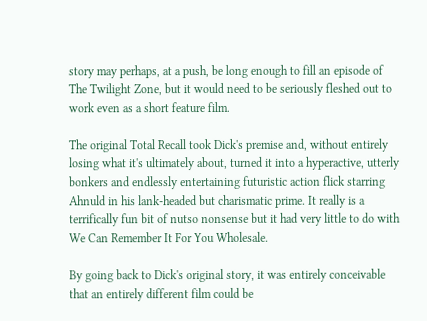story may perhaps, at a push, be long enough to fill an episode of The Twilight Zone, but it would need to be seriously fleshed out to work even as a short feature film.

The original Total Recall took Dick's premise and, without entirely losing what it's ultimately about, turned it into a hyperactive, utterly bonkers and endlessly entertaining futuristic action flick starring Ahnuld in his lank-headed but charismatic prime. It really is a terrifically fun bit of nutso nonsense but it had very little to do with We Can Remember It For You Wholesale.

By going back to Dick's original story, it was entirely conceivable that an entirely different film could be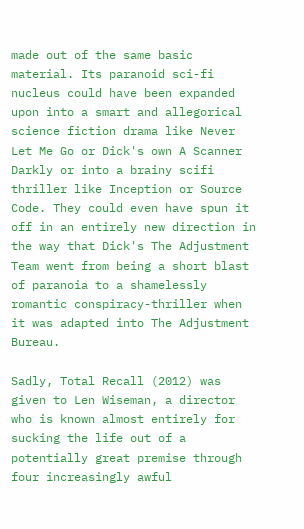made out of the same basic material. Its paranoid sci-fi nucleus could have been expanded upon into a smart and allegorical science fiction drama like Never Let Me Go or Dick's own A Scanner Darkly or into a brainy scifi thriller like Inception or Source Code. They could even have spun it off in an entirely new direction in the way that Dick's The Adjustment Team went from being a short blast of paranoia to a shamelessly romantic conspiracy-thriller when it was adapted into The Adjustment Bureau.

Sadly, Total Recall (2012) was given to Len Wiseman, a director who is known almost entirely for sucking the life out of a potentially great premise through four increasingly awful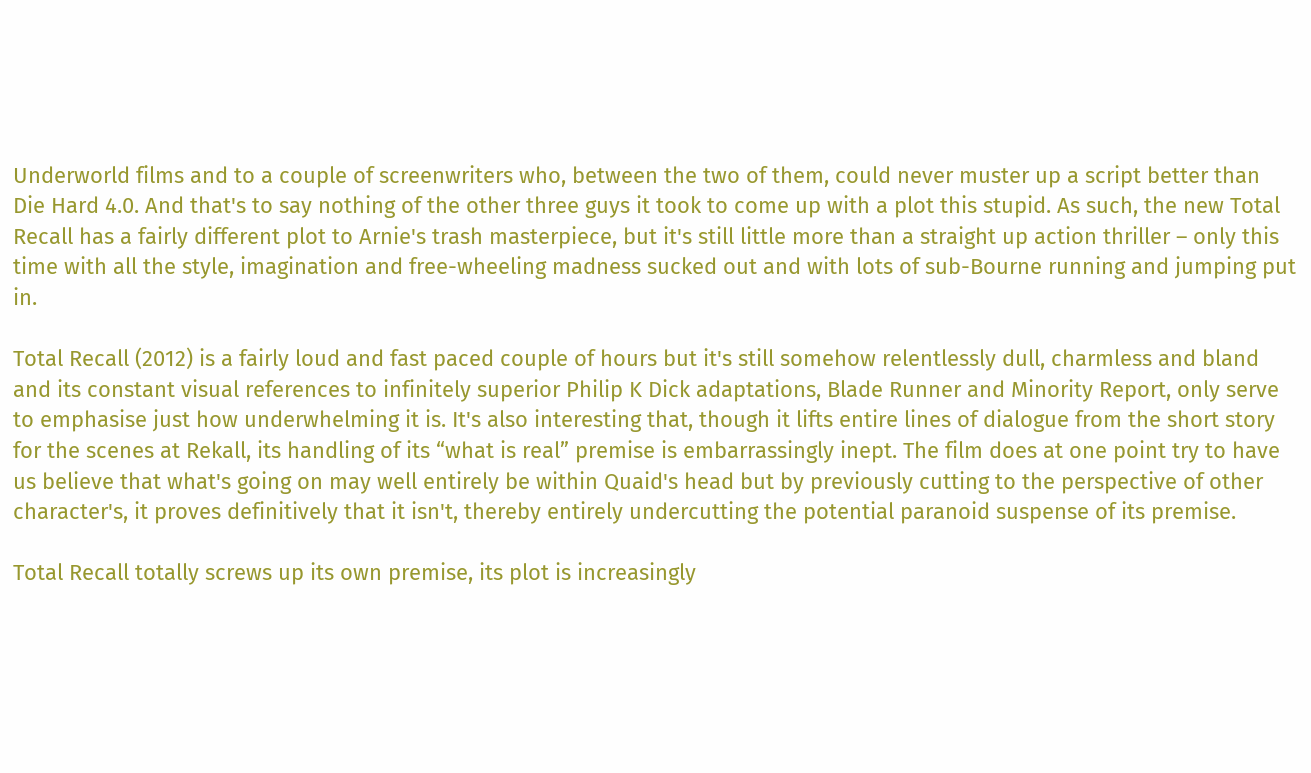Underworld films and to a couple of screenwriters who, between the two of them, could never muster up a script better than Die Hard 4.0. And that's to say nothing of the other three guys it took to come up with a plot this stupid. As such, the new Total Recall has a fairly different plot to Arnie's trash masterpiece, but it's still little more than a straight up action thriller – only this time with all the style, imagination and free-wheeling madness sucked out and with lots of sub-Bourne running and jumping put in.

Total Recall (2012) is a fairly loud and fast paced couple of hours but it's still somehow relentlessly dull, charmless and bland and its constant visual references to infinitely superior Philip K Dick adaptations, Blade Runner and Minority Report, only serve to emphasise just how underwhelming it is. It's also interesting that, though it lifts entire lines of dialogue from the short story for the scenes at Rekall, its handling of its “what is real” premise is embarrassingly inept. The film does at one point try to have us believe that what's going on may well entirely be within Quaid's head but by previously cutting to the perspective of other character's, it proves definitively that it isn't, thereby entirely undercutting the potential paranoid suspense of its premise.

Total Recall totally screws up its own premise, its plot is increasingly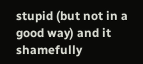stupid (but not in a good way) and it shamefully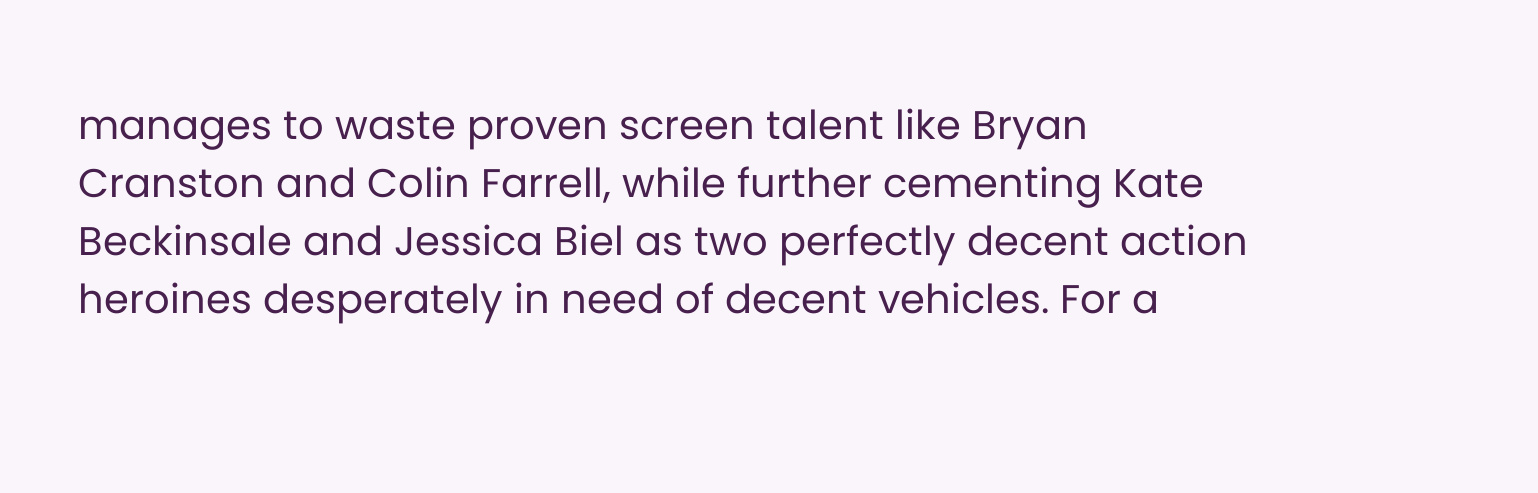manages to waste proven screen talent like Bryan Cranston and Colin Farrell, while further cementing Kate Beckinsale and Jessica Biel as two perfectly decent action heroines desperately in need of decent vehicles. For a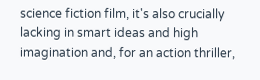science fiction film, it's also crucially lacking in smart ideas and high imagination and, for an action thriller,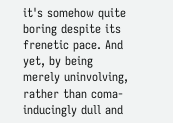it's somehow quite boring despite its frenetic pace. And yet, by being merely uninvolving, rather than coma-inducingly dull and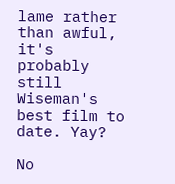lame rather than awful, it's probably still Wiseman's best film to date. Yay?

No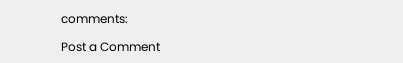comments:

Post a Comment